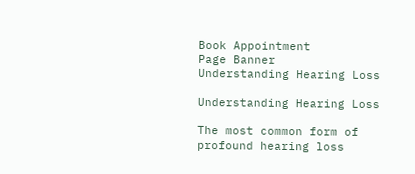Book Appointment
Page Banner
Understanding Hearing Loss

Understanding Hearing Loss

The most common form of profound hearing loss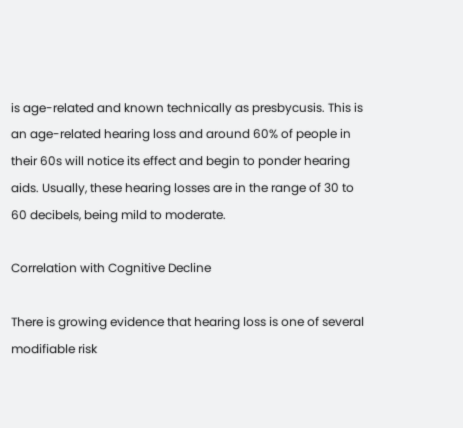is age-related and known technically as presbycusis. This is an age-related hearing loss and around 60% of people in their 60s will notice its effect and begin to ponder hearing aids. Usually, these hearing losses are in the range of 30 to 60 decibels, being mild to moderate.

Correlation with Cognitive Decline

There is growing evidence that hearing loss is one of several modifiable risk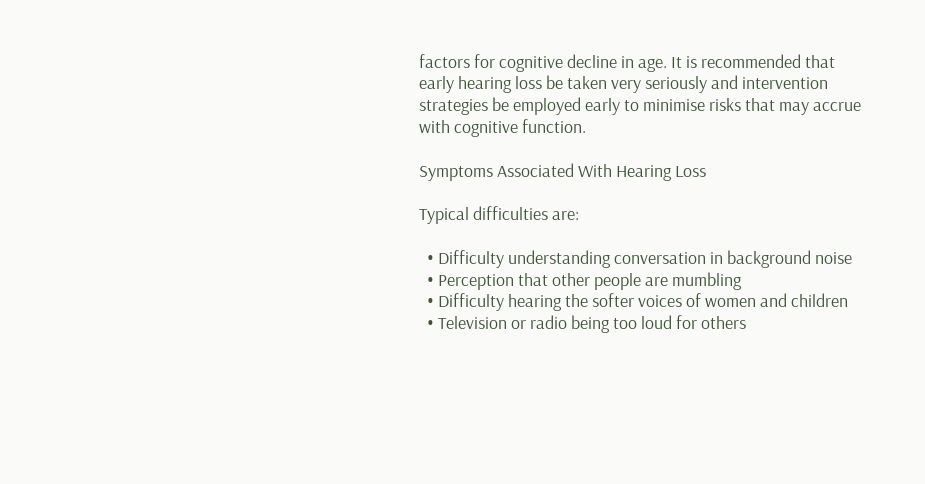factors for cognitive decline in age. It is recommended that early hearing loss be taken very seriously and intervention strategies be employed early to minimise risks that may accrue with cognitive function.

Symptoms Associated With Hearing Loss

Typical difficulties are:

  • Difficulty understanding conversation in background noise
  • Perception that other people are mumbling
  • Difficulty hearing the softer voices of women and children
  • Television or radio being too loud for others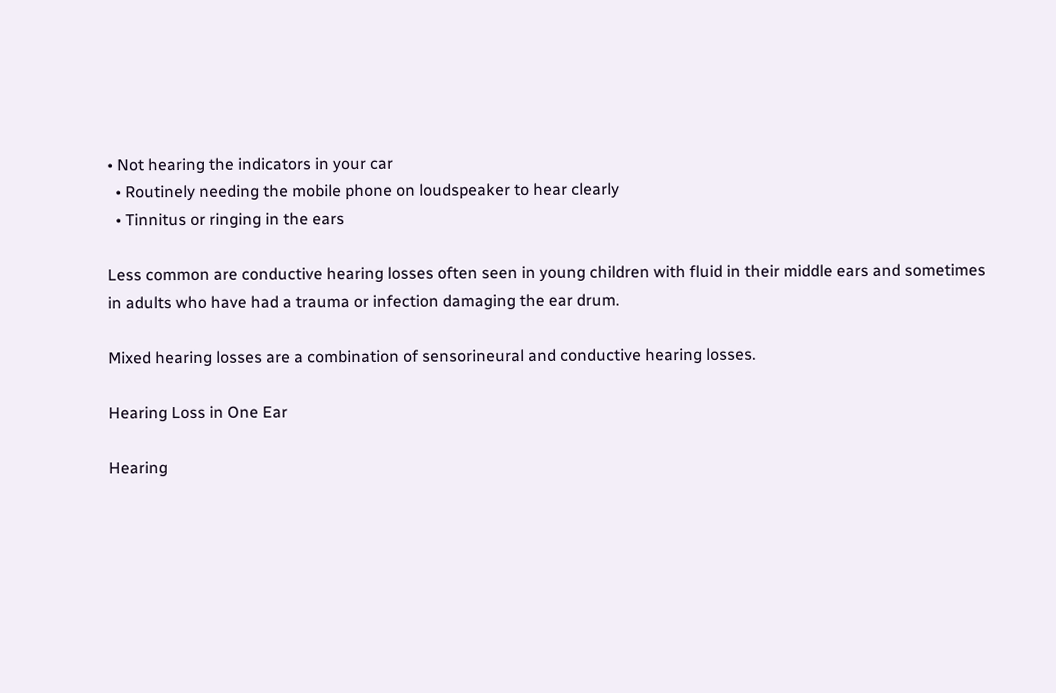• Not hearing the indicators in your car
  • Routinely needing the mobile phone on loudspeaker to hear clearly
  • Tinnitus or ringing in the ears

Less common are conductive hearing losses often seen in young children with fluid in their middle ears and sometimes in adults who have had a trauma or infection damaging the ear drum.

Mixed hearing losses are a combination of sensorineural and conductive hearing losses.

Hearing Loss in One Ear

Hearing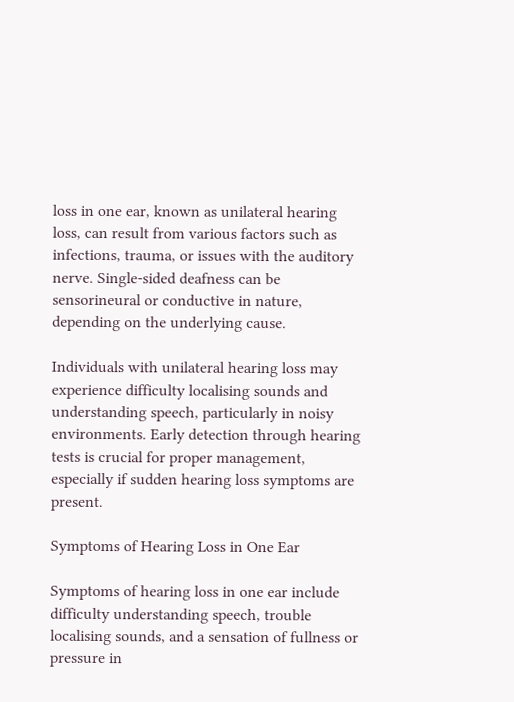loss in one ear, known as unilateral hearing loss, can result from various factors such as infections, trauma, or issues with the auditory nerve. Single-sided deafness can be sensorineural or conductive in nature, depending on the underlying cause.

Individuals with unilateral hearing loss may experience difficulty localising sounds and understanding speech, particularly in noisy environments. Early detection through hearing tests is crucial for proper management, especially if sudden hearing loss symptoms are present.

Symptoms of Hearing Loss in One Ear

Symptoms of hearing loss in one ear include difficulty understanding speech, trouble localising sounds, and a sensation of fullness or pressure in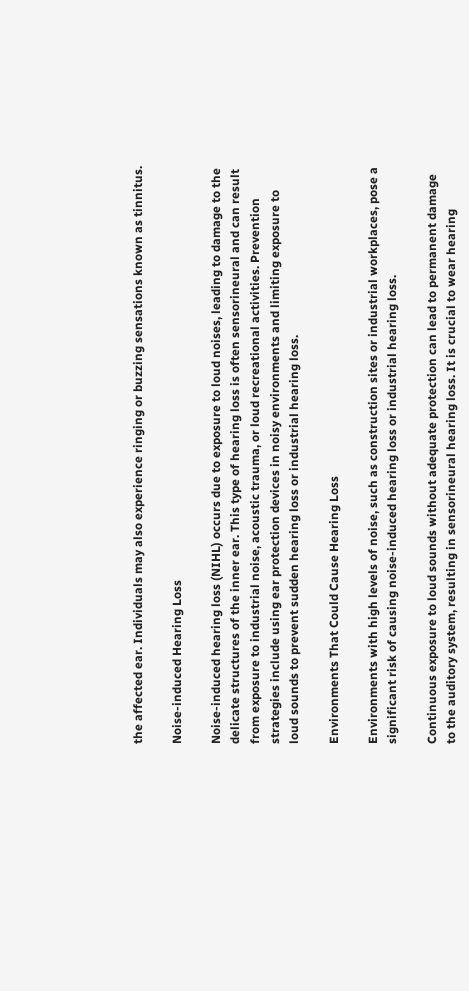the affected ear. Individuals may also experience ringing or buzzing sensations known as tinnitus.

Noise-induced Hearing Loss

Noise-induced hearing loss (NIHL) occurs due to exposure to loud noises, leading to damage to the delicate structures of the inner ear. This type of hearing loss is often sensorineural and can result from exposure to industrial noise, acoustic trauma, or loud recreational activities. Prevention strategies include using ear protection devices in noisy environments and limiting exposure to loud sounds to prevent sudden hearing loss or industrial hearing loss.

Environments That Could Cause Hearing Loss

Environments with high levels of noise, such as construction sites or industrial workplaces, pose a significant risk of causing noise-induced hearing loss or industrial hearing loss.

Continuous exposure to loud sounds without adequate protection can lead to permanent damage to the auditory system, resulting in sensorineural hearing loss. It is crucial to wear hearing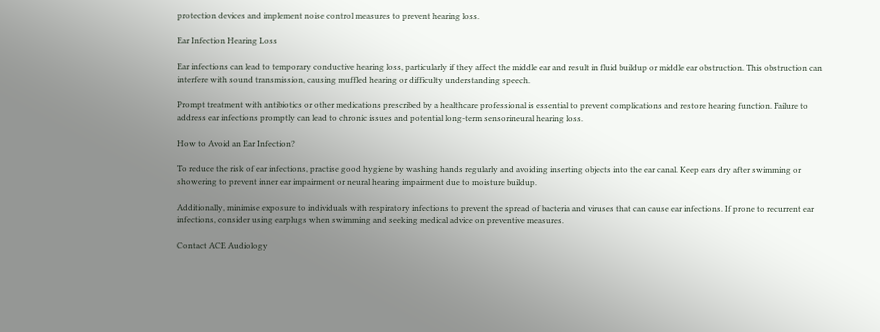protection devices and implement noise control measures to prevent hearing loss.

Ear Infection Hearing Loss

Ear infections can lead to temporary conductive hearing loss, particularly if they affect the middle ear and result in fluid buildup or middle ear obstruction. This obstruction can interfere with sound transmission, causing muffled hearing or difficulty understanding speech.

Prompt treatment with antibiotics or other medications prescribed by a healthcare professional is essential to prevent complications and restore hearing function. Failure to address ear infections promptly can lead to chronic issues and potential long-term sensorineural hearing loss.

How to Avoid an Ear Infection?

To reduce the risk of ear infections, practise good hygiene by washing hands regularly and avoiding inserting objects into the ear canal. Keep ears dry after swimming or showering to prevent inner ear impairment or neural hearing impairment due to moisture buildup.

Additionally, minimise exposure to individuals with respiratory infections to prevent the spread of bacteria and viruses that can cause ear infections. If prone to recurrent ear infections, consider using earplugs when swimming and seeking medical advice on preventive measures.

Contact ACE Audiology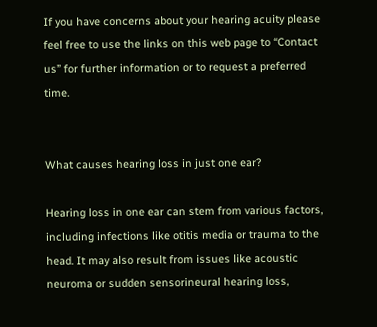If you have concerns about your hearing acuity please feel free to use the links on this web page to “Contact us” for further information or to request a preferred time.


What causes hearing loss in just one ear?

Hearing loss in one ear can stem from various factors, including infections like otitis media or trauma to the head. It may also result from issues like acoustic neuroma or sudden sensorineural hearing loss,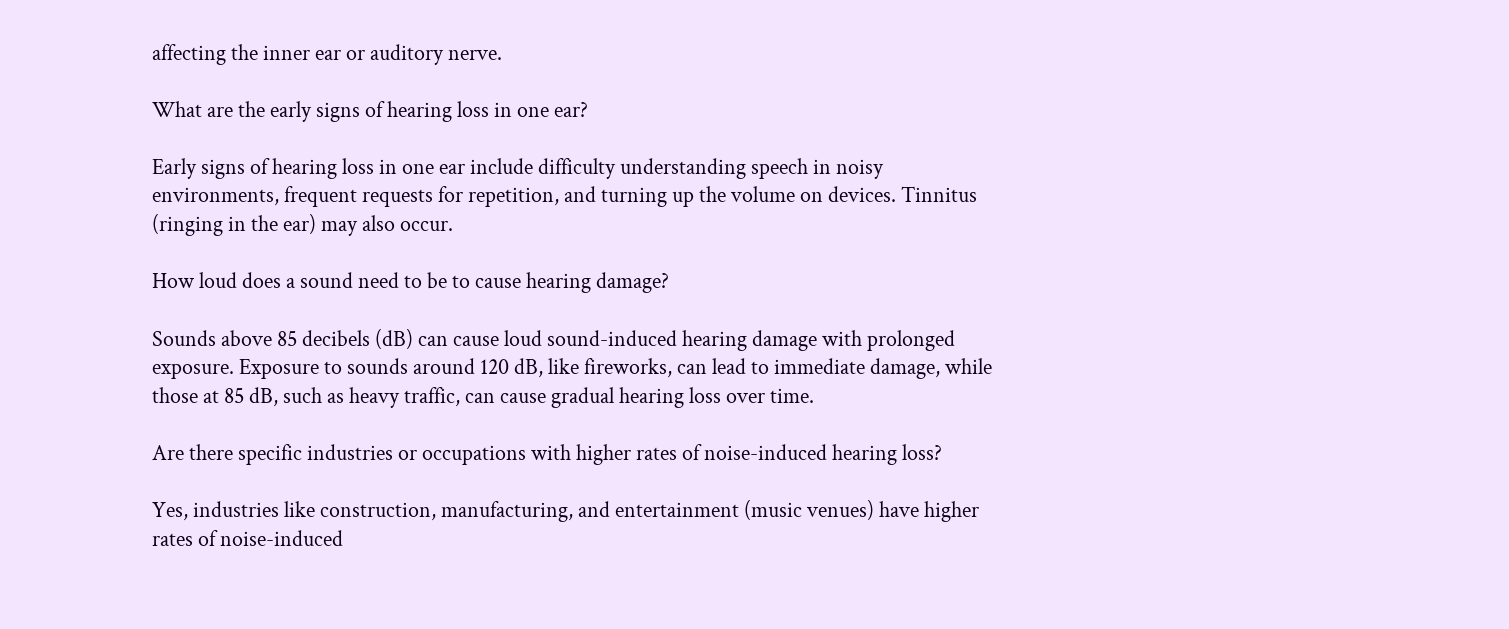affecting the inner ear or auditory nerve.

What are the early signs of hearing loss in one ear?

Early signs of hearing loss in one ear include difficulty understanding speech in noisy environments, frequent requests for repetition, and turning up the volume on devices. Tinnitus (ringing in the ear) may also occur.

How loud does a sound need to be to cause hearing damage?

Sounds above 85 decibels (dB) can cause loud sound-induced hearing damage with prolonged exposure. Exposure to sounds around 120 dB, like fireworks, can lead to immediate damage, while those at 85 dB, such as heavy traffic, can cause gradual hearing loss over time.

Are there specific industries or occupations with higher rates of noise-induced hearing loss?

Yes, industries like construction, manufacturing, and entertainment (music venues) have higher rates of noise-induced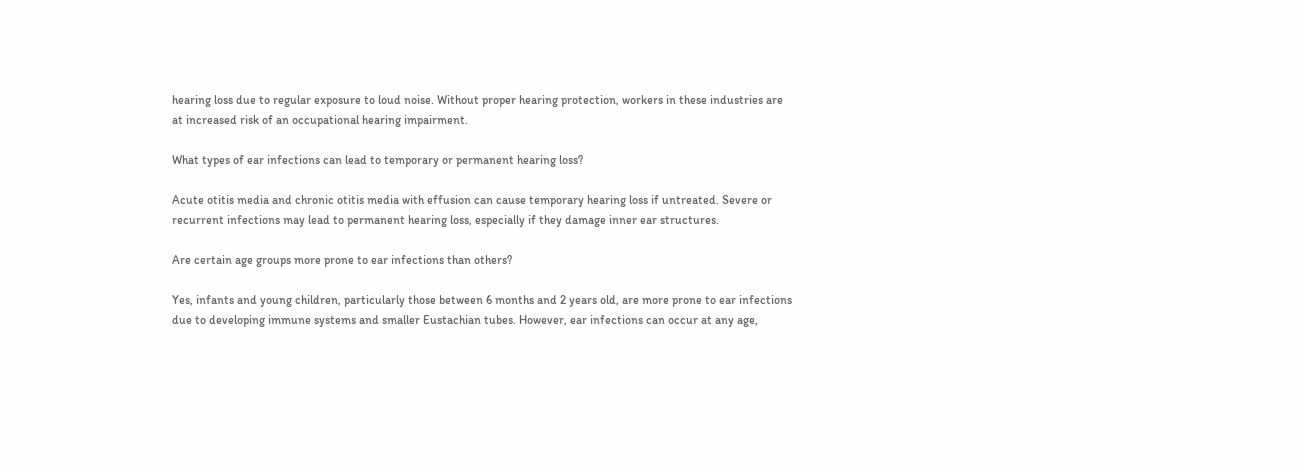hearing loss due to regular exposure to loud noise. Without proper hearing protection, workers in these industries are at increased risk of an occupational hearing impairment.

What types of ear infections can lead to temporary or permanent hearing loss?

Acute otitis media and chronic otitis media with effusion can cause temporary hearing loss if untreated. Severe or recurrent infections may lead to permanent hearing loss, especially if they damage inner ear structures.

Are certain age groups more prone to ear infections than others?

Yes, infants and young children, particularly those between 6 months and 2 years old, are more prone to ear infections due to developing immune systems and smaller Eustachian tubes. However, ear infections can occur at any age,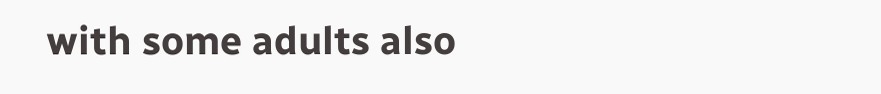with some adults also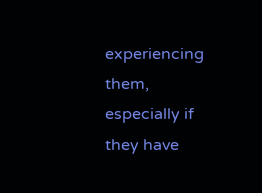experiencing them, especially if they have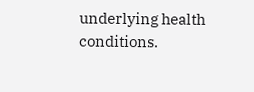underlying health conditions.